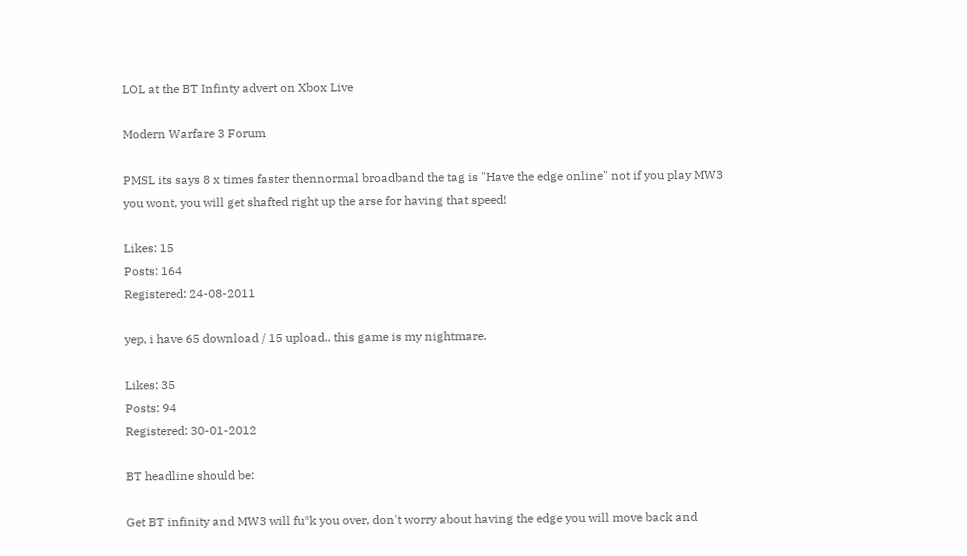LOL at the BT Infinty advert on Xbox Live

Modern Warfare 3 Forum

PMSL its says 8 x times faster thennormal broadband the tag is "Have the edge online" not if you play MW3 you wont, you will get shafted right up the arse for having that speed!

Likes: 15
Posts: 164
Registered: 24-08-2011

yep, i have 65 download / 15 upload.. this game is my nightmare.

Likes: 35
Posts: 94
Registered: 30-01-2012

BT headline should be:

Get BT infinity and MW3 will fu*k you over, don't worry about having the edge you will move back and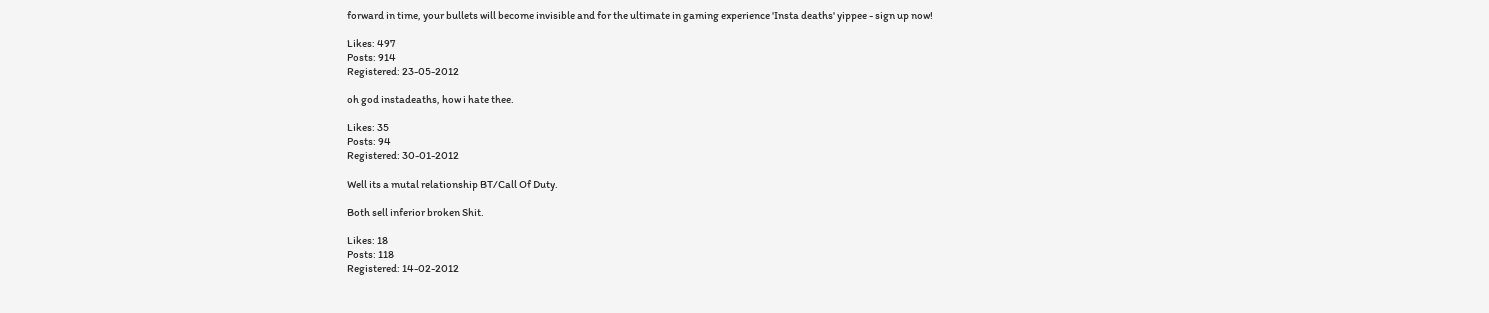forward in time, your bullets will become invisible and for the ultimate in gaming experience 'Insta deaths' yippee - sign up now!

Likes: 497
Posts: 914
Registered: 23-05-2012

oh god instadeaths, how i hate thee.

Likes: 35
Posts: 94
Registered: 30-01-2012

Well its a mutal relationship BT/Call Of Duty.

Both sell inferior broken Shit.

Likes: 18
Posts: 118
Registered: 14-02-2012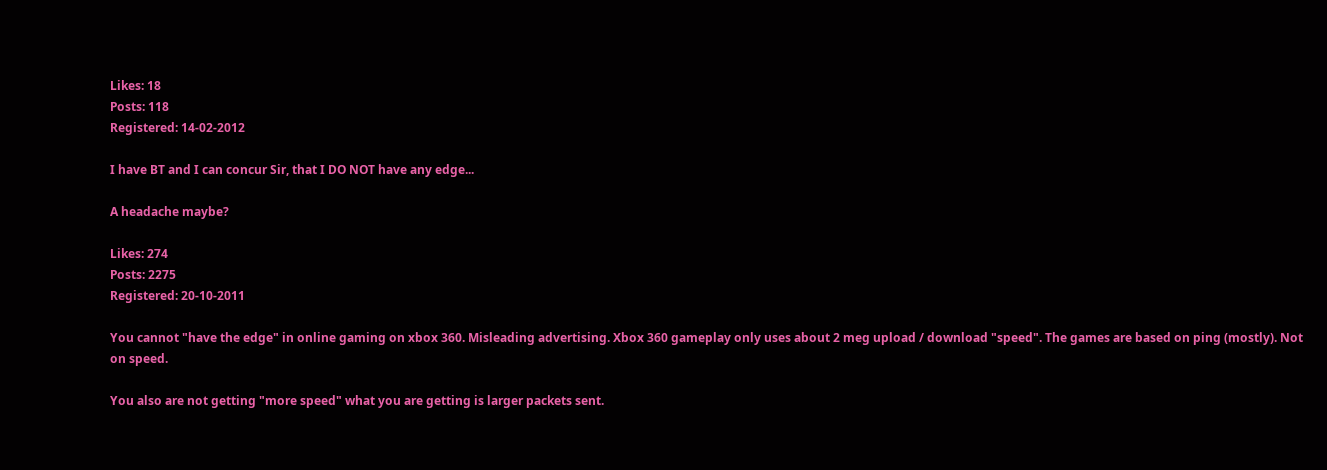Likes: 18
Posts: 118
Registered: 14-02-2012

I have BT and I can concur Sir, that I DO NOT have any edge...

A headache maybe?

Likes: 274
Posts: 2275
Registered: 20-10-2011

You cannot "have the edge" in online gaming on xbox 360. Misleading advertising. Xbox 360 gameplay only uses about 2 meg upload / download "speed". The games are based on ping (mostly). Not on speed.

You also are not getting "more speed" what you are getting is larger packets sent.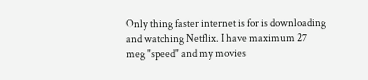Only thing faster internet is for is downloading and watching Netflix. I have maximum 27 meg "speed" and my movies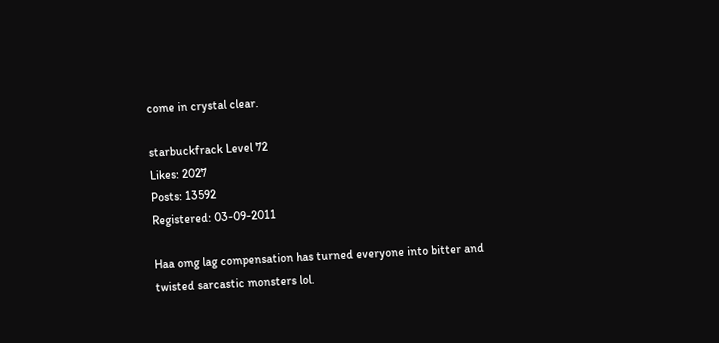come in crystal clear.

starbuckfrack Level 72
Likes: 2027
Posts: 13592
Registered: 03-09-2011

Haa omg lag compensation has turned everyone into bitter and twisted sarcastic monsters lol.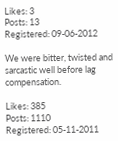Likes: 3
Posts: 13
Registered: 09-06-2012

We were bitter, twisted and sarcastic well before lag compensation.

Likes: 385
Posts: 1110
Registered: 05-11-2011